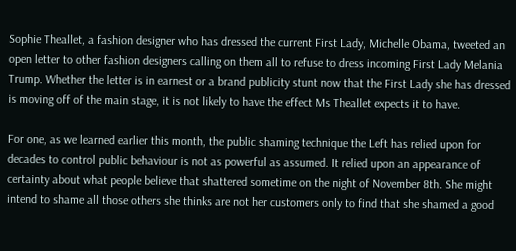Sophie Theallet, a fashion designer who has dressed the current First Lady, Michelle Obama, tweeted an open letter to other fashion designers calling on them all to refuse to dress incoming First Lady Melania Trump. Whether the letter is in earnest or a brand publicity stunt now that the First Lady she has dressed is moving off of the main stage, it is not likely to have the effect Ms Theallet expects it to have.

For one, as we learned earlier this month, the public shaming technique the Left has relied upon for decades to control public behaviour is not as powerful as assumed. It relied upon an appearance of certainty about what people believe that shattered sometime on the night of November 8th. She might intend to shame all those others she thinks are not her customers only to find that she shamed a good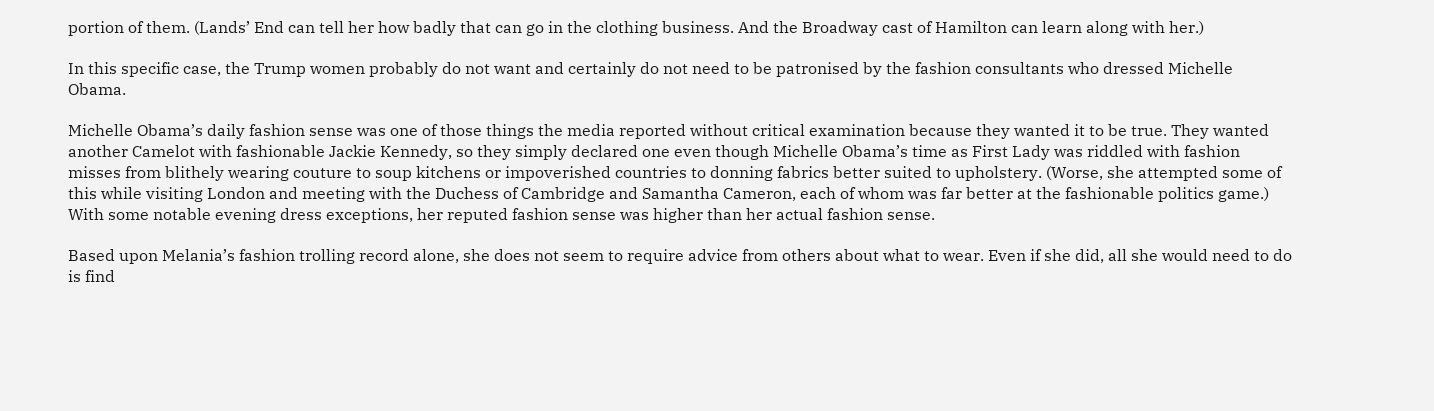portion of them. (Lands’ End can tell her how badly that can go in the clothing business. And the Broadway cast of Hamilton can learn along with her.)

In this specific case, the Trump women probably do not want and certainly do not need to be patronised by the fashion consultants who dressed Michelle Obama.

Michelle Obama’s daily fashion sense was one of those things the media reported without critical examination because they wanted it to be true. They wanted another Camelot with fashionable Jackie Kennedy, so they simply declared one even though Michelle Obama’s time as First Lady was riddled with fashion misses from blithely wearing couture to soup kitchens or impoverished countries to donning fabrics better suited to upholstery. (Worse, she attempted some of this while visiting London and meeting with the Duchess of Cambridge and Samantha Cameron, each of whom was far better at the fashionable politics game.) With some notable evening dress exceptions, her reputed fashion sense was higher than her actual fashion sense.

Based upon Melania’s fashion trolling record alone, she does not seem to require advice from others about what to wear. Even if she did, all she would need to do is find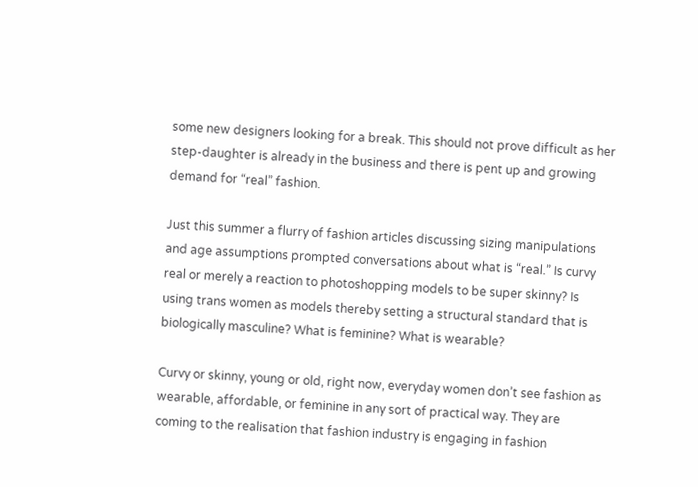some new designers looking for a break. This should not prove difficult as her step-daughter is already in the business and there is pent up and growing demand for “real” fashion.

Just this summer a flurry of fashion articles discussing sizing manipulations and age assumptions prompted conversations about what is “real.” Is curvy real or merely a reaction to photoshopping models to be super skinny? Is using trans women as models thereby setting a structural standard that is biologically masculine? What is feminine? What is wearable?

Curvy or skinny, young or old, right now, everyday women don’t see fashion as wearable, affordable, or feminine in any sort of practical way. They are coming to the realisation that fashion industry is engaging in fashion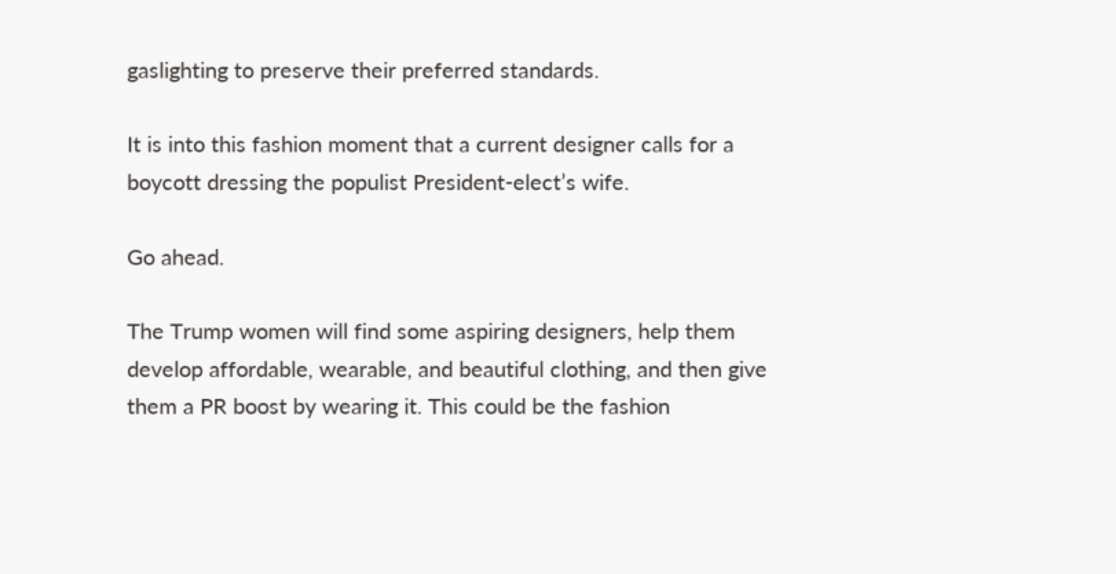gaslighting to preserve their preferred standards.

It is into this fashion moment that a current designer calls for a boycott dressing the populist President-elect’s wife.

Go ahead.

The Trump women will find some aspiring designers, help them develop affordable, wearable, and beautiful clothing, and then give them a PR boost by wearing it. This could be the fashion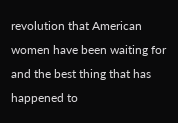revolution that American women have been waiting for and the best thing that has happened to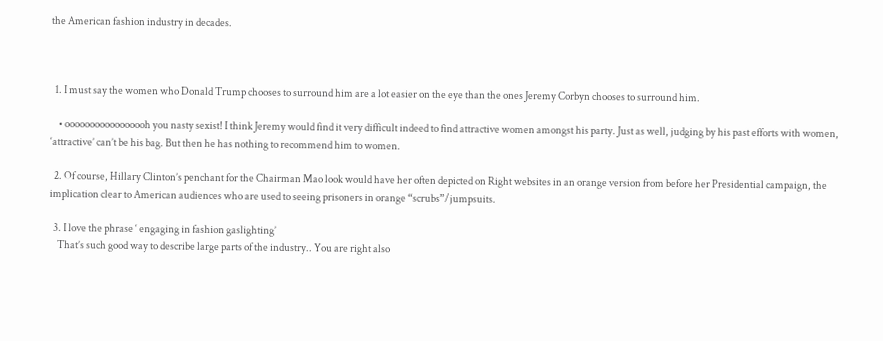the American fashion industry in decades.



  1. I must say the women who Donald Trump chooses to surround him are a lot easier on the eye than the ones Jeremy Corbyn chooses to surround him.

    • ooooooooooooooooh you nasty sexist! I think Jeremy would find it very difficult indeed to find attractive women amongst his party. Just as well, judging by his past efforts with women, ‘attractive’ can’t be his bag. But then he has nothing to recommend him to women.

  2. Of course, Hillary Clinton’s penchant for the Chairman Mao look would have her often depicted on Right websites in an orange version from before her Presidential campaign, the implication clear to American audiences who are used to seeing prisoners in orange “scrubs”/jumpsuits.

  3. I love the phrase ‘ engaging in fashion gaslighting’
    That’s such good way to describe large parts of the industry.. You are right also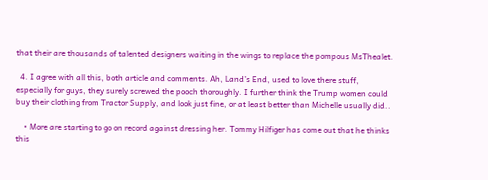that their are thousands of talented designers waiting in the wings to replace the pompous MsThealet.

  4. I agree with all this, both article and comments. Ah, Land’s End, used to love there stuff, especially for guys, they surely screwed the pooch thoroughly. I further think the Trump women could buy their clothing from Tractor Supply, and look just fine, or at least better than Michelle usually did..

    • More are starting to go on record against dressing her. Tommy Hilfiger has come out that he thinks this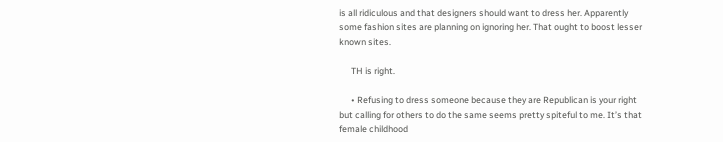is all ridiculous and that designers should want to dress her. Apparently some fashion sites are planning on ignoring her. That ought to boost lesser known sites.

      TH is right.

      • Refusing to dress someone because they are Republican is your right but calling for others to do the same seems pretty spiteful to me. It’s that female childhood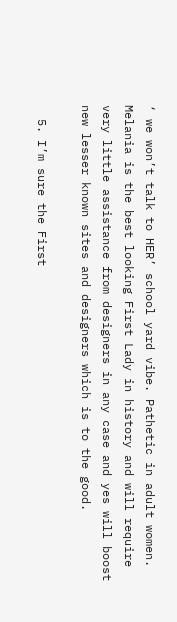‘ we won’t talk to HER’ school yard vibe. Pathetic in adult women. Melania is the best looking First Lady in history and will require very little assistance from designers in any case and yes will boost new lesser known sites and designers which is to the good.

  5. I’m sure the First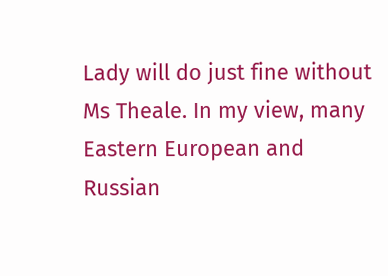Lady will do just fine without Ms Theale. In my view, many Eastern European and Russian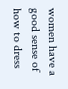women have a good sense of how to dress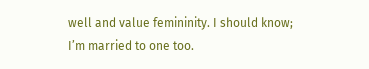well and value femininity. I should know; I’m married to one too.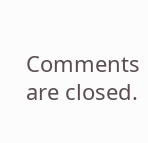Comments are closed.